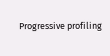Progressive profiling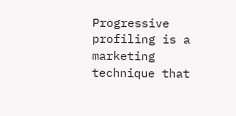Progressive profiling is a marketing technique that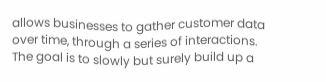allows businesses to gather customer data over time, through a series of interactions. The goal is to slowly but surely build up a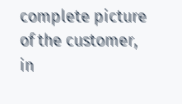complete picture of the customer, in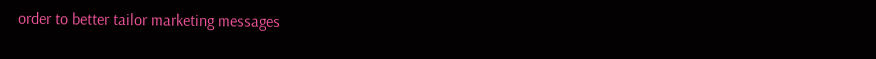order to better tailor marketing messages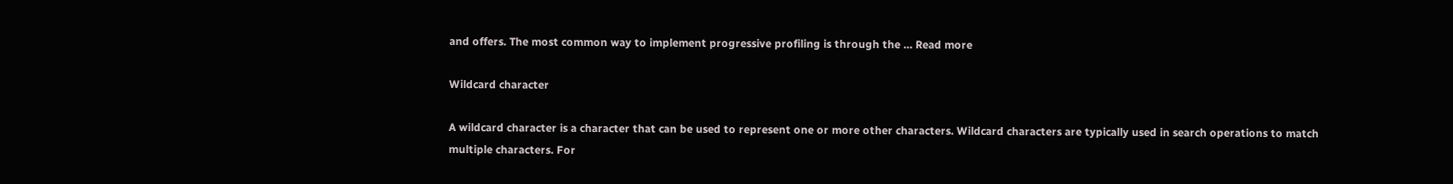and offers. The most common way to implement progressive profiling is through the … Read more

Wildcard character

A wildcard character is a character that can be used to represent one or more other characters. Wildcard characters are typically used in search operations to match multiple characters. For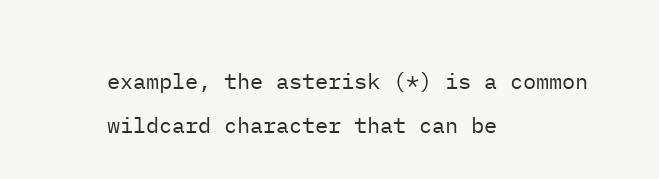example, the asterisk (*) is a common wildcard character that can be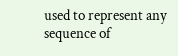used to represent any sequence of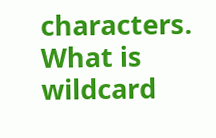characters. What is wildcard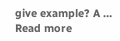give example? A … Read more